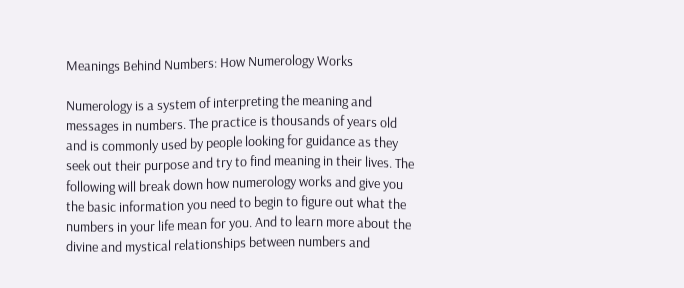Meanings Behind Numbers: How Numerology Works

Numerology is a system of interpreting the meaning and messages in numbers. The practice is thousands of years old and is commonly used by people looking for guidance as they seek out their purpose and try to find meaning in their lives. The following will break down how numerology works and give you the basic information you need to begin to figure out what the numbers in your life mean for you. And to learn more about the divine and mystical relationships between numbers and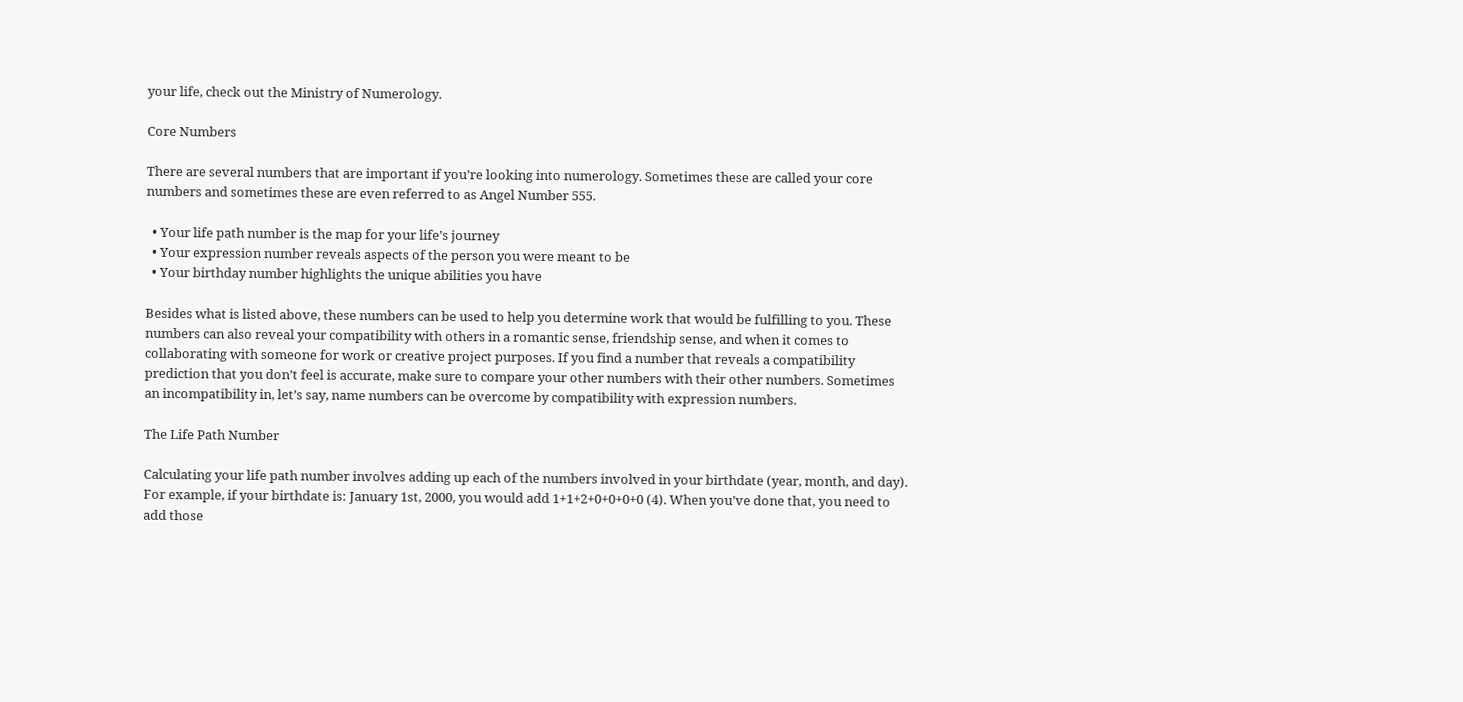your life, check out the Ministry of Numerology.

Core Numbers

There are several numbers that are important if you’re looking into numerology. Sometimes these are called your core numbers and sometimes these are even referred to as Angel Number 555.

  • Your life path number is the map for your life’s journey
  • Your expression number reveals aspects of the person you were meant to be
  • Your birthday number highlights the unique abilities you have

Besides what is listed above, these numbers can be used to help you determine work that would be fulfilling to you. These numbers can also reveal your compatibility with others in a romantic sense, friendship sense, and when it comes to collaborating with someone for work or creative project purposes. If you find a number that reveals a compatibility prediction that you don’t feel is accurate, make sure to compare your other numbers with their other numbers. Sometimes an incompatibility in, let’s say, name numbers can be overcome by compatibility with expression numbers.

The Life Path Number

Calculating your life path number involves adding up each of the numbers involved in your birthdate (year, month, and day). For example, if your birthdate is: January 1st, 2000, you would add 1+1+2+0+0+0+0 (4). When you’ve done that, you need to add those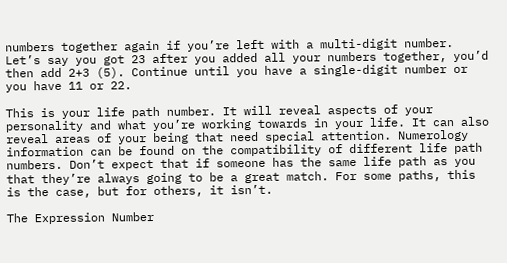numbers together again if you’re left with a multi-digit number. Let’s say you got 23 after you added all your numbers together, you’d then add 2+3 (5). Continue until you have a single-digit number or you have 11 or 22.

This is your life path number. It will reveal aspects of your personality and what you’re working towards in your life. It can also reveal areas of your being that need special attention. Numerology information can be found on the compatibility of different life path numbers. Don’t expect that if someone has the same life path as you that they’re always going to be a great match. For some paths, this is the case, but for others, it isn’t.

The Expression Number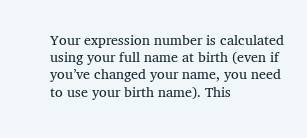Your expression number is calculated using your full name at birth (even if you’ve changed your name, you need to use your birth name). This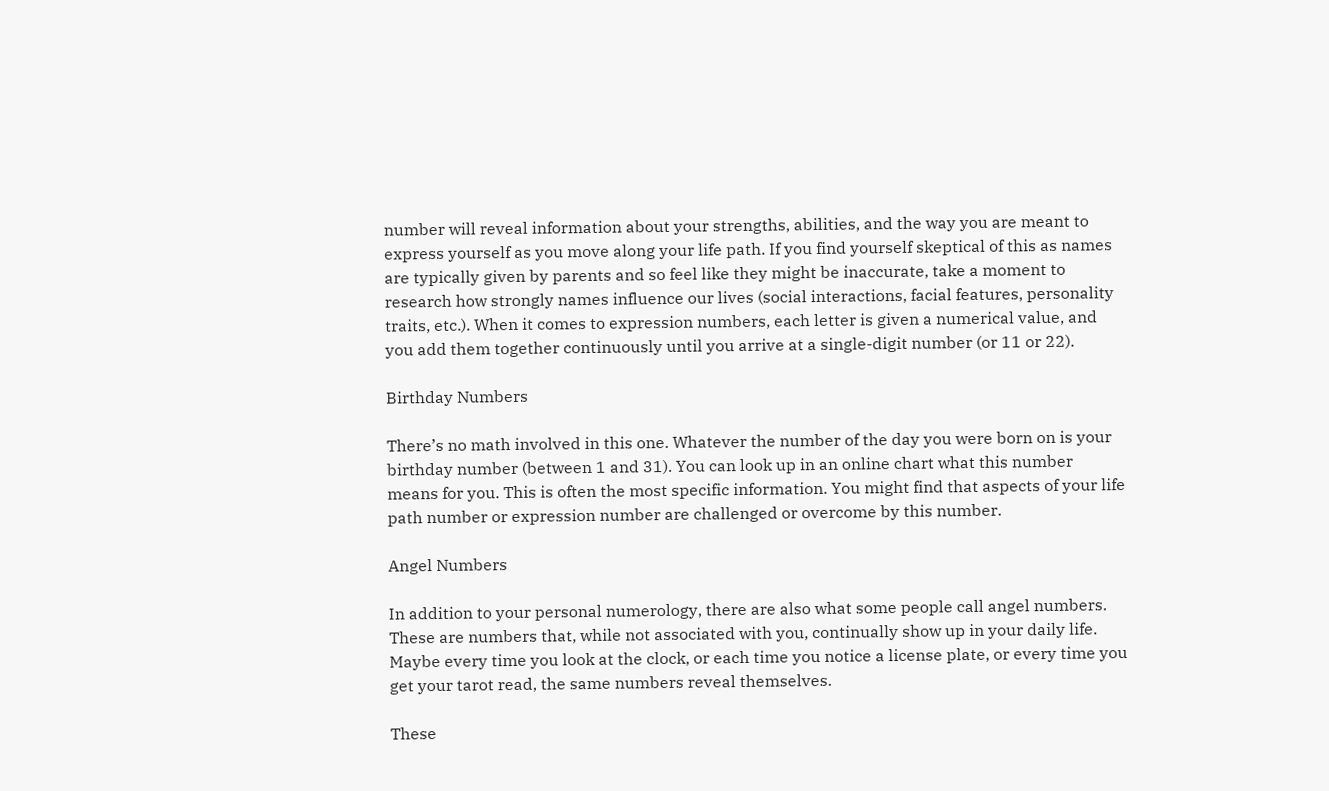number will reveal information about your strengths, abilities, and the way you are meant to express yourself as you move along your life path. If you find yourself skeptical of this as names are typically given by parents and so feel like they might be inaccurate, take a moment to research how strongly names influence our lives (social interactions, facial features, personality traits, etc.). When it comes to expression numbers, each letter is given a numerical value, and you add them together continuously until you arrive at a single-digit number (or 11 or 22).

Birthday Numbers

There’s no math involved in this one. Whatever the number of the day you were born on is your birthday number (between 1 and 31). You can look up in an online chart what this number means for you. This is often the most specific information. You might find that aspects of your life path number or expression number are challenged or overcome by this number.

Angel Numbers

In addition to your personal numerology, there are also what some people call angel numbers. These are numbers that, while not associated with you, continually show up in your daily life. Maybe every time you look at the clock, or each time you notice a license plate, or every time you get your tarot read, the same numbers reveal themselves.

These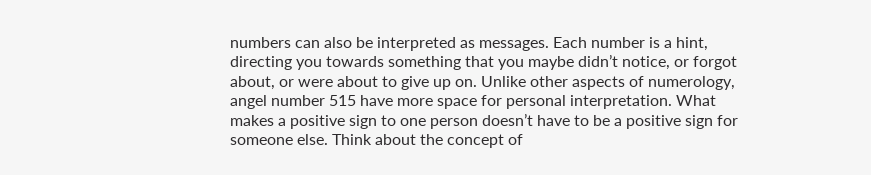numbers can also be interpreted as messages. Each number is a hint, directing you towards something that you maybe didn’t notice, or forgot about, or were about to give up on. Unlike other aspects of numerology, angel number 515 have more space for personal interpretation. What makes a positive sign to one person doesn’t have to be a positive sign for someone else. Think about the concept of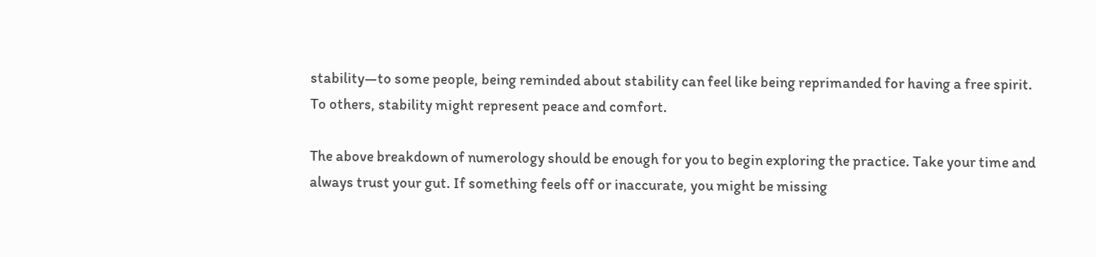stability—to some people, being reminded about stability can feel like being reprimanded for having a free spirit. To others, stability might represent peace and comfort.

The above breakdown of numerology should be enough for you to begin exploring the practice. Take your time and always trust your gut. If something feels off or inaccurate, you might be missing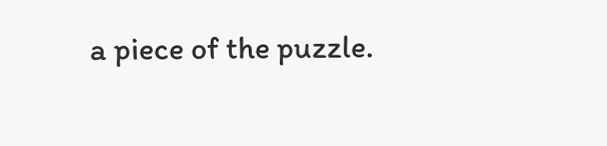a piece of the puzzle.